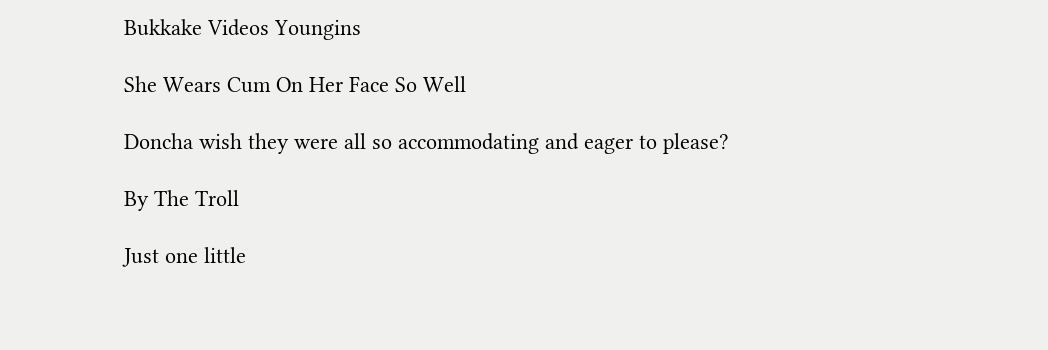Bukkake Videos Youngins

She Wears Cum On Her Face So Well

Doncha wish they were all so accommodating and eager to please?

By The Troll

Just one little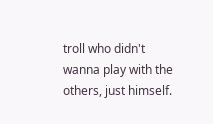troll who didn't wanna play with the others, just himself.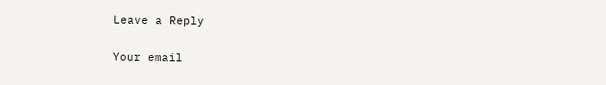Leave a Reply

Your email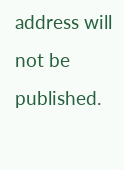address will not be published.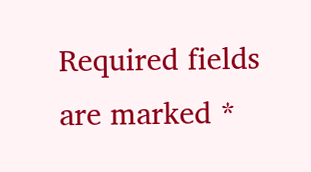Required fields are marked *